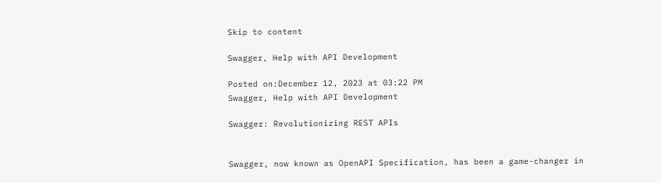Skip to content

Swagger, Help with API Development

Posted on:December 12, 2023 at 03:22 PM
Swagger, Help with API Development

Swagger: Revolutionizing REST APIs


Swagger, now known as OpenAPI Specification, has been a game-changer in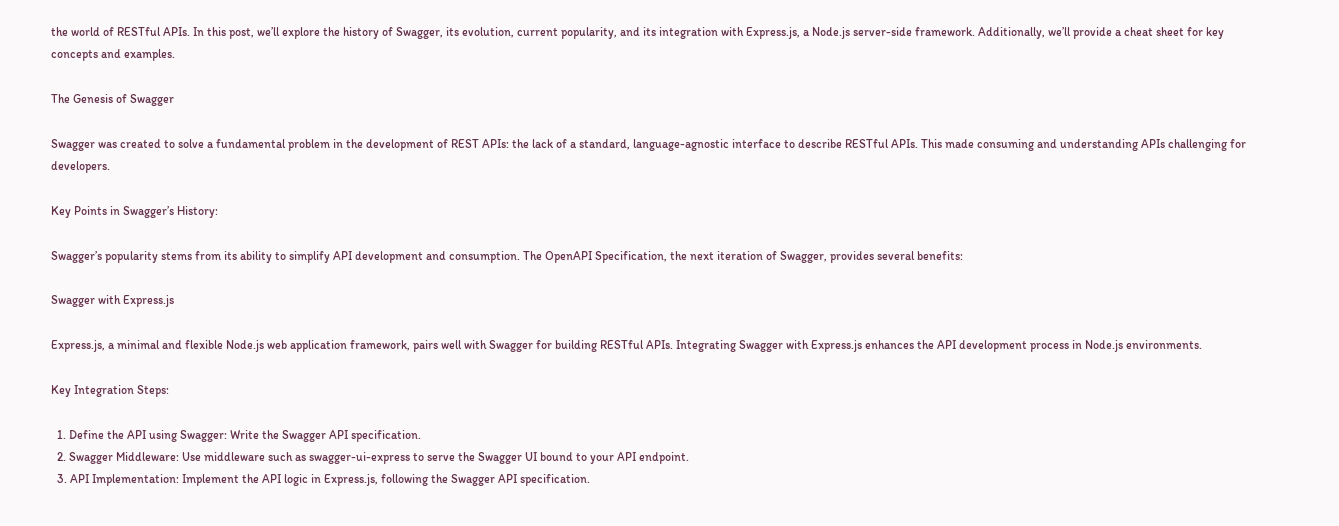the world of RESTful APIs. In this post, we’ll explore the history of Swagger, its evolution, current popularity, and its integration with Express.js, a Node.js server-side framework. Additionally, we’ll provide a cheat sheet for key concepts and examples.

The Genesis of Swagger

Swagger was created to solve a fundamental problem in the development of REST APIs: the lack of a standard, language-agnostic interface to describe RESTful APIs. This made consuming and understanding APIs challenging for developers.

Key Points in Swagger’s History:

Swagger’s popularity stems from its ability to simplify API development and consumption. The OpenAPI Specification, the next iteration of Swagger, provides several benefits:

Swagger with Express.js

Express.js, a minimal and flexible Node.js web application framework, pairs well with Swagger for building RESTful APIs. Integrating Swagger with Express.js enhances the API development process in Node.js environments.

Key Integration Steps:

  1. Define the API using Swagger: Write the Swagger API specification.
  2. Swagger Middleware: Use middleware such as swagger-ui-express to serve the Swagger UI bound to your API endpoint.
  3. API Implementation: Implement the API logic in Express.js, following the Swagger API specification.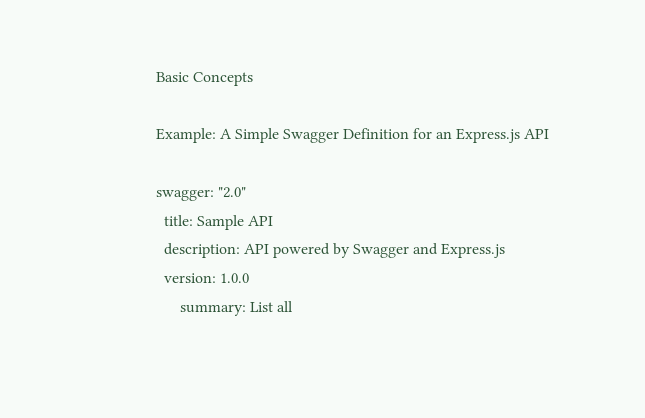Basic Concepts

Example: A Simple Swagger Definition for an Express.js API

swagger: "2.0"
  title: Sample API
  description: API powered by Swagger and Express.js
  version: 1.0.0
      summary: List all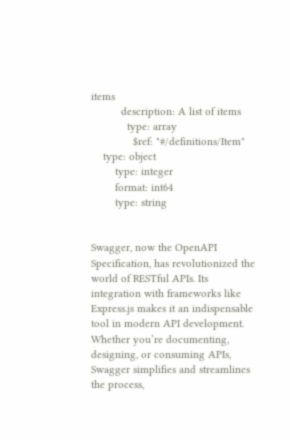items
          description: A list of items
            type: array
              $ref: "#/definitions/Item"
    type: object
        type: integer
        format: int64
        type: string


Swagger, now the OpenAPI Specification, has revolutionized the world of RESTful APIs. Its integration with frameworks like Express.js makes it an indispensable tool in modern API development. Whether you’re documenting, designing, or consuming APIs, Swagger simplifies and streamlines the process,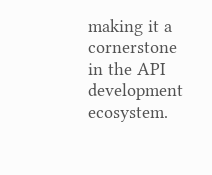making it a cornerstone in the API development ecosystem.